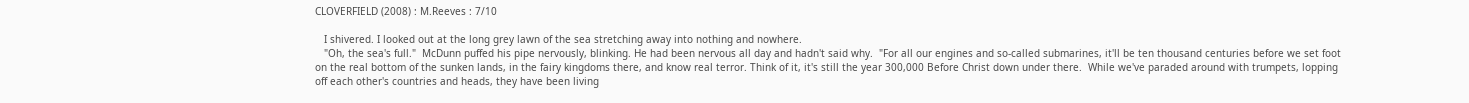CLOVERFIELD (2008) : M.Reeves : 7/10

   I shivered. I looked out at the long grey lawn of the sea stretching away into nothing and nowhere.
   "Oh, the sea's full."  McDunn puffed his pipe nervously, blinking. He had been nervous all day and hadn't said why.  "For all our engines and so-called submarines, it'll be ten thousand centuries before we set foot on the real bottom of the sunken lands, in the fairy kingdoms there, and know real terror. Think of it, it's still the year 300,000 Before Christ down under there.  While we've paraded around with trumpets, lopping off each other's countries and heads, they have been living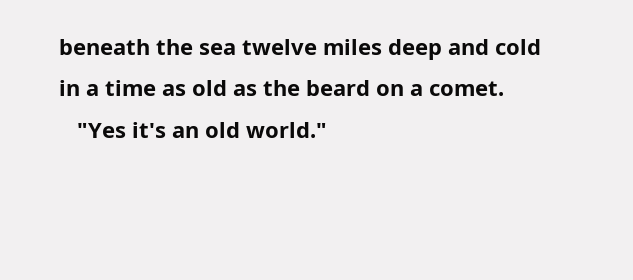beneath the sea twelve miles deep and cold in a time as old as the beard on a comet.
   "Yes it's an old world."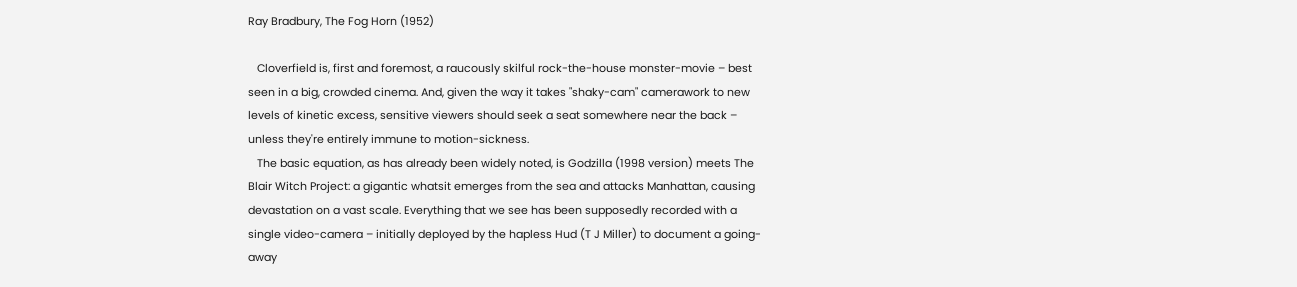Ray Bradbury, The Fog Horn (1952)

   Cloverfield is, first and foremost, a raucously skilful rock-the-house monster-movie – best seen in a big, crowded cinema. And, given the way it takes "shaky-cam" camerawork to new levels of kinetic excess, sensitive viewers should seek a seat somewhere near the back – unless they're entirely immune to motion-sickness.
   The basic equation, as has already been widely noted, is Godzilla (1998 version) meets The Blair Witch Project: a gigantic whatsit emerges from the sea and attacks Manhattan, causing devastation on a vast scale. Everything that we see has been supposedly recorded with a single video-camera – initially deployed by the hapless Hud (T J Miller) to document a going-away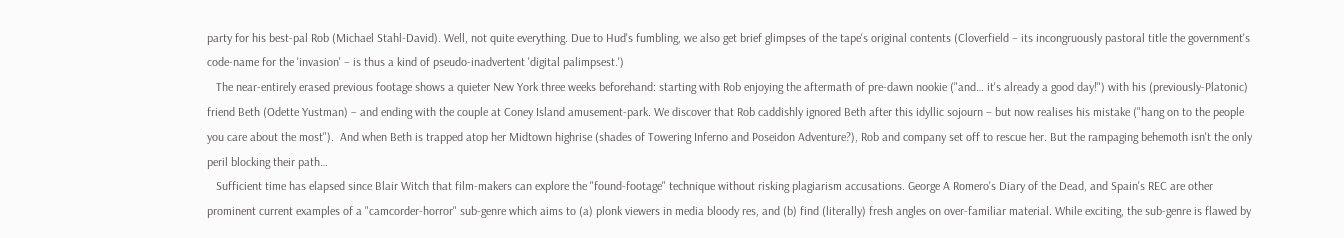party for his best-pal Rob (Michael Stahl-David). Well, not quite everything. Due to Hud's fumbling, we also get brief glimpses of the tape's original contents (Cloverfield – its incongruously pastoral title the government's code-name for the 'invasion' – is thus a kind of pseudo-inadvertent 'digital palimpsest.')
   The near-entirely erased previous footage shows a quieter New York three weeks beforehand: starting with Rob enjoying the aftermath of pre-dawn nookie ("and… it's already a good day!") with his (previously-Platonic) friend Beth (Odette Yustman) – and ending with the couple at Coney Island amusement-park. We discover that Rob caddishly ignored Beth after this idyllic sojourn – but now realises his mistake ("hang on to the people you care about the most").  And when Beth is trapped atop her Midtown highrise (shades of Towering Inferno and Poseidon Adventure?), Rob and company set off to rescue her. But the rampaging behemoth isn't the only peril blocking their path…
   Sufficient time has elapsed since Blair Witch that film-makers can explore the "found-footage" technique without risking plagiarism accusations. George A Romero's Diary of the Dead, and Spain's REC are other prominent current examples of a "camcorder-horror" sub-genre which aims to (a) plonk viewers in media bloody res, and (b) find (literally) fresh angles on over-familiar material. While exciting, the sub-genre is flawed by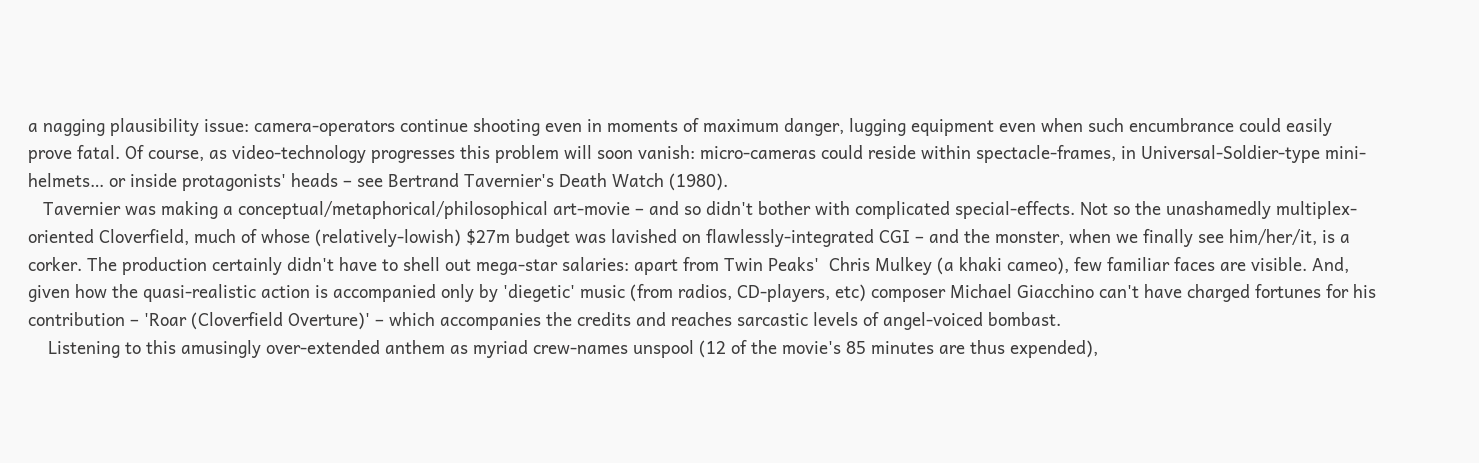a nagging plausibility issue: camera-operators continue shooting even in moments of maximum danger, lugging equipment even when such encumbrance could easily prove fatal. Of course, as video-technology progresses this problem will soon vanish: micro-cameras could reside within spectacle-frames, in Universal-Soldier-type mini-helmets… or inside protagonists' heads – see Bertrand Tavernier's Death Watch (1980).
   Tavernier was making a conceptual/metaphorical/philosophical art-movie – and so didn't bother with complicated special-effects. Not so the unashamedly multiplex-oriented Cloverfield, much of whose (relatively-lowish) $27m budget was lavished on flawlessly-integrated CGI – and the monster, when we finally see him/her/it, is a corker. The production certainly didn't have to shell out mega-star salaries: apart from Twin Peaks'  Chris Mulkey (a khaki cameo), few familiar faces are visible. And, given how the quasi-realistic action is accompanied only by 'diegetic' music (from radios, CD-players, etc) composer Michael Giacchino can't have charged fortunes for his contribution – 'Roar (Cloverfield Overture)' – which accompanies the credits and reaches sarcastic levels of angel-voiced bombast.
    Listening to this amusingly over-extended anthem as myriad crew-names unspool (12 of the movie's 85 minutes are thus expended),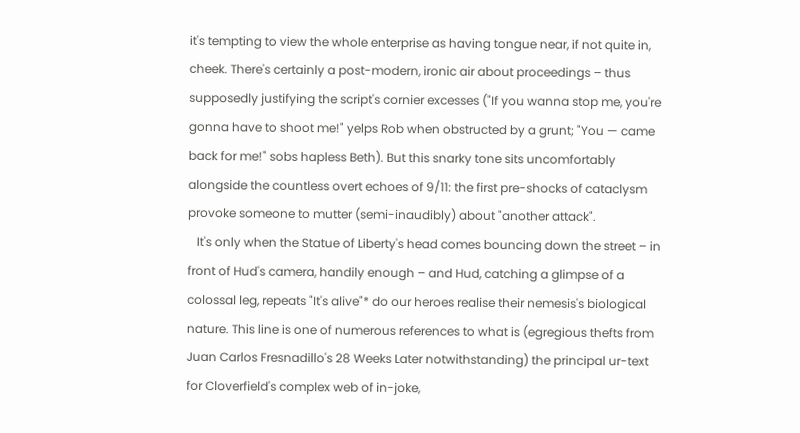it's tempting to view the whole enterprise as having tongue near, if not quite in, cheek. There's certainly a post-modern, ironic air about proceedings – thus supposedly justifying the script's cornier excesses ("If you wanna stop me, you're gonna have to shoot me!" yelps Rob when obstructed by a grunt; "You — came back for me!" sobs hapless Beth). But this snarky tone sits uncomfortably alongside the countless overt echoes of 9/11: the first pre-shocks of cataclysm provoke someone to mutter (semi-inaudibly) about "another attack".
   It's only when the Statue of Liberty's head comes bouncing down the street – in front of Hud's camera, handily enough – and Hud, catching a glimpse of a colossal leg, repeats "It's alive"* do our heroes realise their nemesis's biological nature. This line is one of numerous references to what is (egregious thefts from Juan Carlos Fresnadillo's 28 Weeks Later notwithstanding) the principal ur-text for Cloverfield's complex web of in-joke,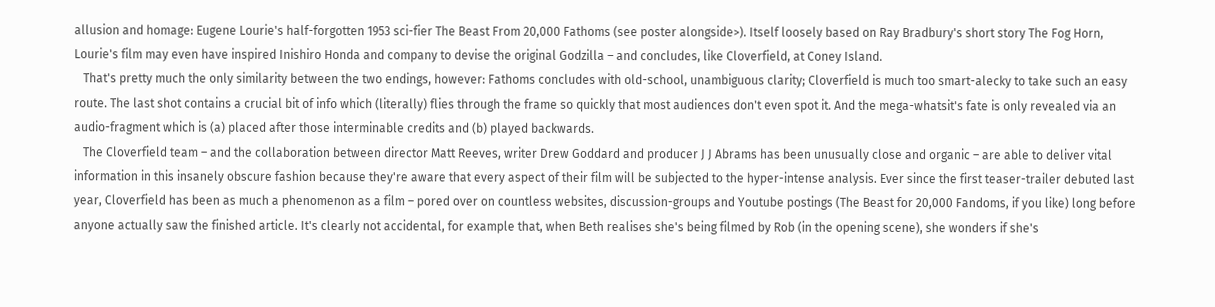allusion and homage: Eugene Lourie's half-forgotten 1953 sci-fier The Beast From 20,000 Fathoms (see poster alongside>). Itself loosely based on Ray Bradbury's short story The Fog Horn, Lourie's film may even have inspired Inishiro Honda and company to devise the original Godzilla – and concludes, like Cloverfield, at Coney Island.
   That's pretty much the only similarity between the two endings, however: Fathoms concludes with old-school, unambiguous clarity; Cloverfield is much too smart-alecky to take such an easy route. The last shot contains a crucial bit of info which (literally) flies through the frame so quickly that most audiences don't even spot it. And the mega-whatsit's fate is only revealed via an audio-fragment which is (a) placed after those interminable credits and (b) played backwards.
   The Cloverfield team – and the collaboration between director Matt Reeves, writer Drew Goddard and producer J J Abrams has been unusually close and organic – are able to deliver vital information in this insanely obscure fashion because they're aware that every aspect of their film will be subjected to the hyper-intense analysis. Ever since the first teaser-trailer debuted last year, Cloverfield has been as much a phenomenon as a film – pored over on countless websites, discussion-groups and Youtube postings (The Beast for 20,000 Fandoms, if you like) long before anyone actually saw the finished article. It's clearly not accidental, for example that, when Beth realises she's being filmed by Rob (in the opening scene), she wonders if she's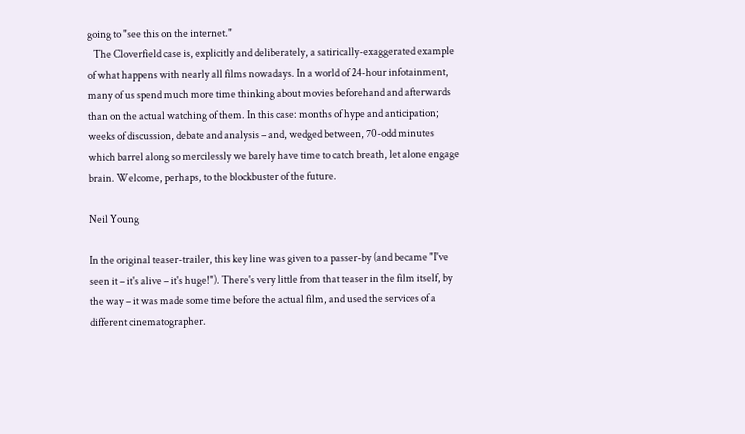going to "see this on the internet."
   The Cloverfield case is, explicitly and deliberately, a satirically-exaggerated example of what happens with nearly all films nowadays. In a world of 24-hour infotainment, many of us spend much more time thinking about movies beforehand and afterwards than on the actual watching of them. In this case: months of hype and anticipation; weeks of discussion, debate and analysis – and, wedged between, 70-odd minutes which barrel along so mercilessly we barely have time to catch breath, let alone engage brain. Welcome, perhaps, to the blockbuster of the future.

Neil Young

In the original teaser-trailer, this key line was given to a passer-by (and became "I've seen it – it's alive – it's huge!"). There's very little from that teaser in the film itself, by the way – it was made some time before the actual film, and used the services of a different cinematographer.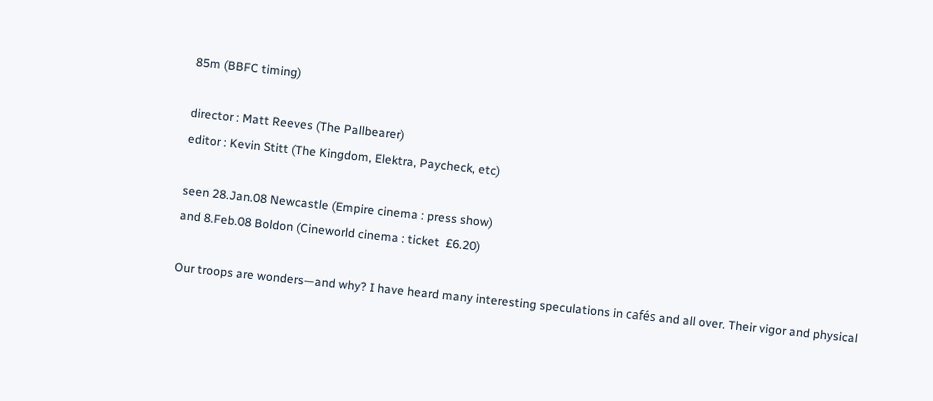85m (BBFC timing)

director : Matt Reeves (The Pallbearer)
editor : Kevin Stitt (The Kingdom, Elektra, Paycheck, etc)

seen 28.Jan.08 Newcastle (Empire cinema : press show)
and 8.Feb.08 Boldon (Cineworld cinema : ticket  £6.20)

Our troops are wonders—and why? I have heard many interesting speculations in cafés and all over. Their vigor and physical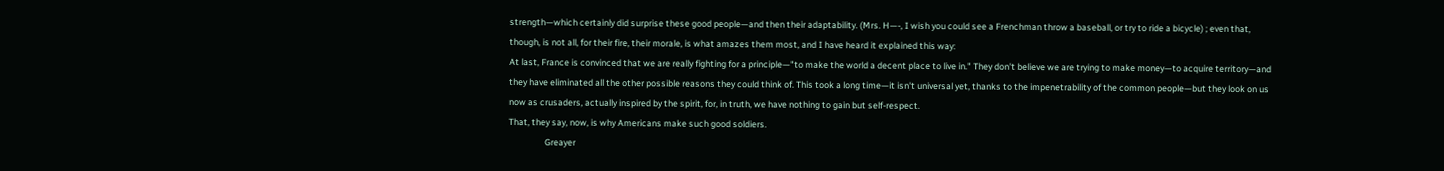strength—which certainly did surprise these good people—and then their adaptability. (Mrs. H—-, I wish you could see a Frenchman throw a baseball, or try to ride a bicycle) ; even that, though, is not all, for their fire, their morale, is what amazes them most, and I have heard it explained this way:
At last, France is convinced that we are really fighting for a principle—"to make the world a decent place to live in." They don't believe we are trying to make money—to acquire territory—and they have eliminated all the other possible reasons they could think of. This took a long time—it isn't universal yet, thanks to the impenetrability of the common people—but they look on us now as crusaders, actually inspired by the spirit, for, in truth, we have nothing to gain but self-respect.
That, they say, now, is why Americans make such good soldiers.
                  Greayer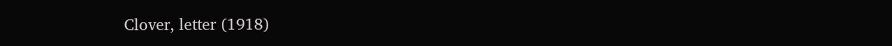Clover, letter (1918)